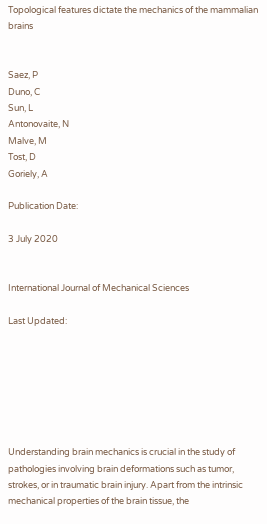Topological features dictate the mechanics of the mammalian brains


Saez, P
Duno, C
Sun, L
Antonovaite, N
Malve, M
Tost, D
Goriely, A

Publication Date:

3 July 2020


International Journal of Mechanical Sciences

Last Updated:







Understanding brain mechanics is crucial in the study of pathologies involving brain deformations such as tumor, strokes, or in traumatic brain injury. Apart from the intrinsic mechanical properties of the brain tissue, the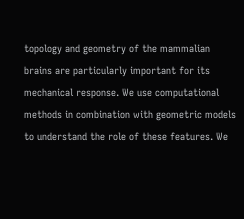topology and geometry of the mammalian brains are particularly important for its mechanical response. We use computational methods in combination with geometric models to understand the role of these features. We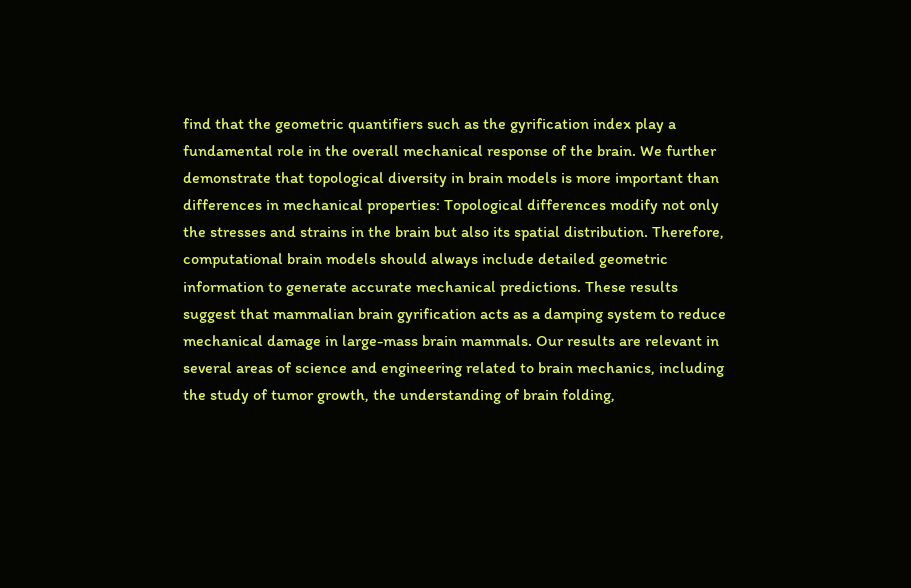find that the geometric quantifiers such as the gyrification index play a fundamental role in the overall mechanical response of the brain. We further demonstrate that topological diversity in brain models is more important than differences in mechanical properties: Topological differences modify not only the stresses and strains in the brain but also its spatial distribution. Therefore, computational brain models should always include detailed geometric information to generate accurate mechanical predictions. These results suggest that mammalian brain gyrification acts as a damping system to reduce mechanical damage in large-mass brain mammals. Our results are relevant in several areas of science and engineering related to brain mechanics, including the study of tumor growth, the understanding of brain folding,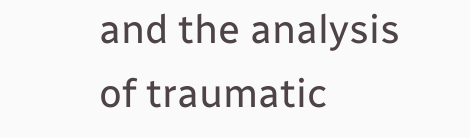and the analysis of traumatic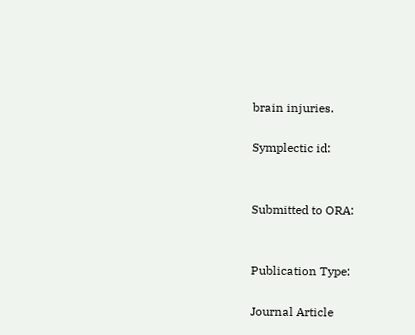brain injuries.

Symplectic id:


Submitted to ORA:


Publication Type:

Journal Article